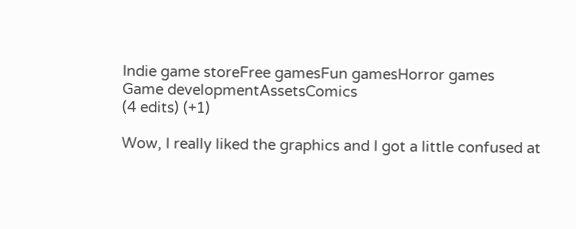Indie game storeFree gamesFun gamesHorror games
Game developmentAssetsComics
(4 edits) (+1)

Wow, I really liked the graphics and I got a little confused at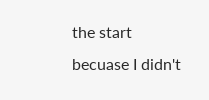the start becuase I didn't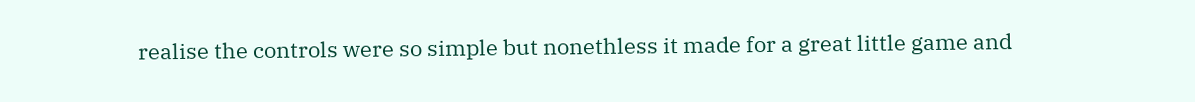realise the controls were so simple but nonethless it made for a great little game and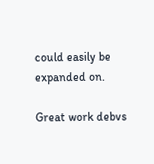could easily be expanded on.

Great work debvs